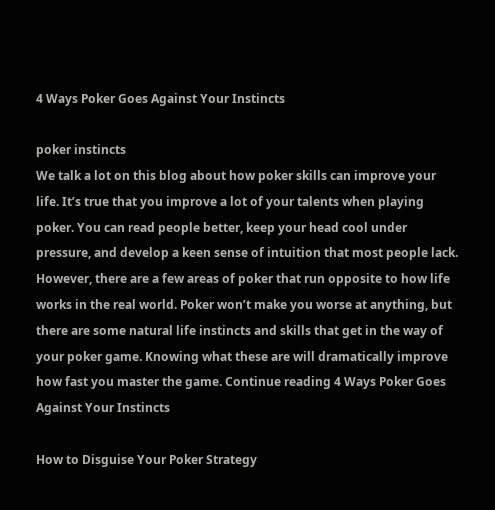4 Ways Poker Goes Against Your Instincts

poker instincts
We talk a lot on this blog about how poker skills can improve your life. It’s true that you improve a lot of your talents when playing poker. You can read people better, keep your head cool under pressure, and develop a keen sense of intuition that most people lack. However, there are a few areas of poker that run opposite to how life works in the real world. Poker won’t make you worse at anything, but there are some natural life instincts and skills that get in the way of your poker game. Knowing what these are will dramatically improve how fast you master the game. Continue reading 4 Ways Poker Goes Against Your Instincts

How to Disguise Your Poker Strategy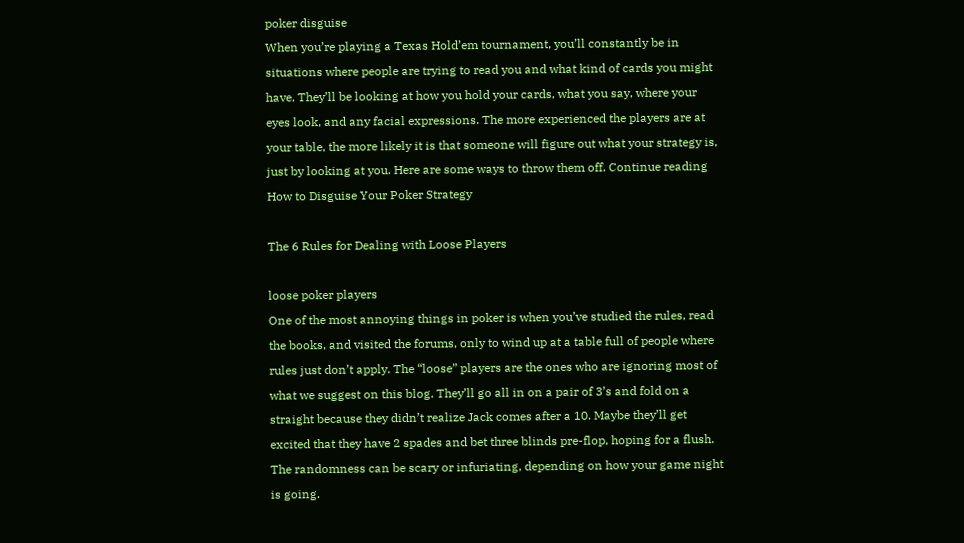poker disguise
When you’re playing a Texas Hold’em tournament, you’ll constantly be in situations where people are trying to read you and what kind of cards you might have. They’ll be looking at how you hold your cards, what you say, where your eyes look, and any facial expressions. The more experienced the players are at your table, the more likely it is that someone will figure out what your strategy is, just by looking at you. Here are some ways to throw them off. Continue reading How to Disguise Your Poker Strategy

The 6 Rules for Dealing with Loose Players

loose poker players
One of the most annoying things in poker is when you’ve studied the rules, read the books, and visited the forums, only to wind up at a table full of people where rules just don’t apply. The “loose” players are the ones who are ignoring most of what we suggest on this blog. They’ll go all in on a pair of 3’s and fold on a straight because they didn’t realize Jack comes after a 10. Maybe they’ll get excited that they have 2 spades and bet three blinds pre-flop, hoping for a flush. The randomness can be scary or infuriating, depending on how your game night is going.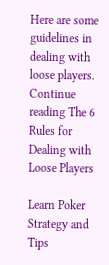Here are some guidelines in dealing with loose players. Continue reading The 6 Rules for Dealing with Loose Players

Learn Poker Strategy and Tips